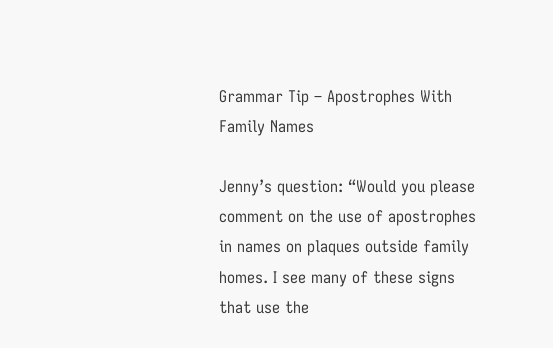Grammar Tip – Apostrophes With Family Names

Jenny’s question: “Would you please comment on the use of apostrophes in names on plaques outside family homes. I see many of these signs that use the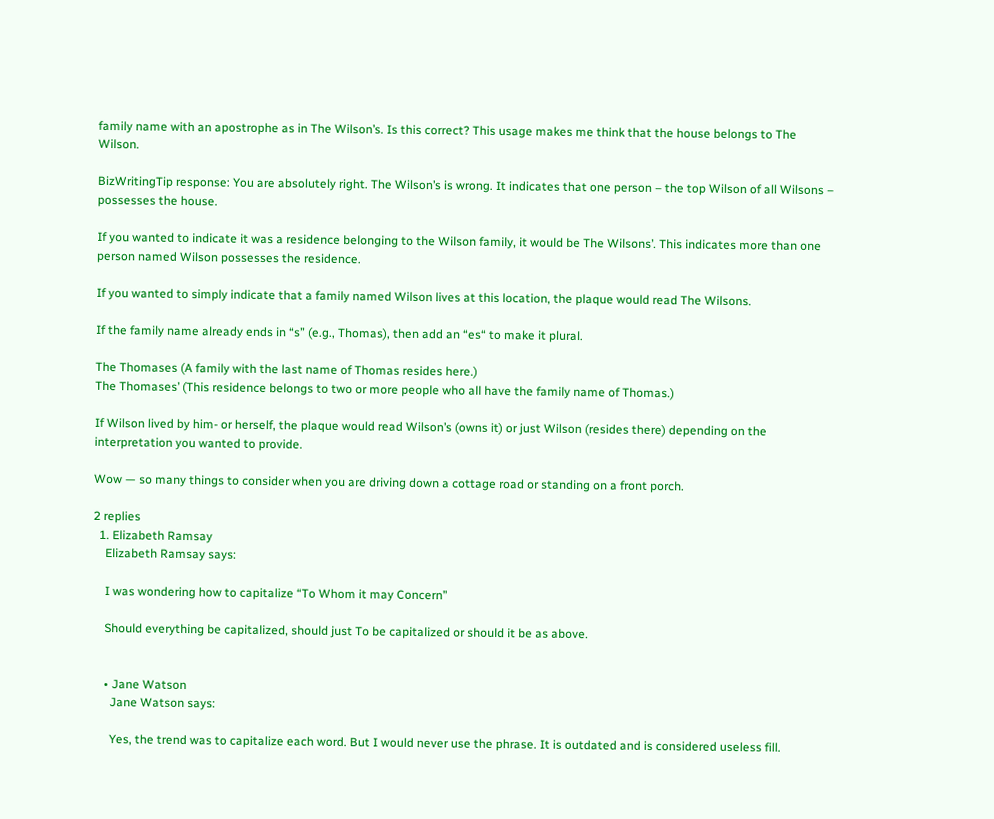family name with an apostrophe as in The Wilson’s. Is this correct? This usage makes me think that the house belongs to The Wilson.

BizWritingTip response: You are absolutely right. The Wilson’s is wrong. It indicates that one person – the top Wilson of all Wilsons – possesses the house.

If you wanted to indicate it was a residence belonging to the Wilson family, it would be The Wilsons’. This indicates more than one person named Wilson possesses the residence.

If you wanted to simply indicate that a family named Wilson lives at this location, the plaque would read The Wilsons.

If the family name already ends in “s” (e.g., Thomas), then add an “es“ to make it plural.

The Thomases (A family with the last name of Thomas resides here.)
The Thomases’ (This residence belongs to two or more people who all have the family name of Thomas.)

If Wilson lived by him- or herself, the plaque would read Wilson’s (owns it) or just Wilson (resides there) depending on the interpretation you wanted to provide.

Wow — so many things to consider when you are driving down a cottage road or standing on a front porch.

2 replies
  1. Elizabeth Ramsay
    Elizabeth Ramsay says:

    I was wondering how to capitalize “To Whom it may Concern”

    Should everything be capitalized, should just To be capitalized or should it be as above.


    • Jane Watson
      Jane Watson says:

      Yes, the trend was to capitalize each word. But I would never use the phrase. It is outdated and is considered useless fill.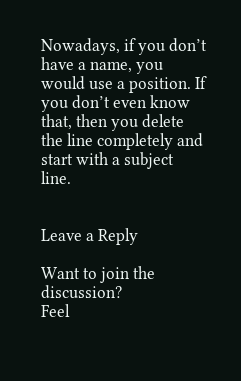Nowadays, if you don’t have a name, you would use a position. If you don’t even know that, then you delete the line completely and start with a subject line.


Leave a Reply

Want to join the discussion?
Feel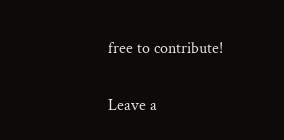free to contribute!

Leave a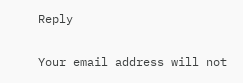Reply

Your email address will not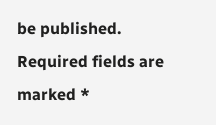be published. Required fields are marked *